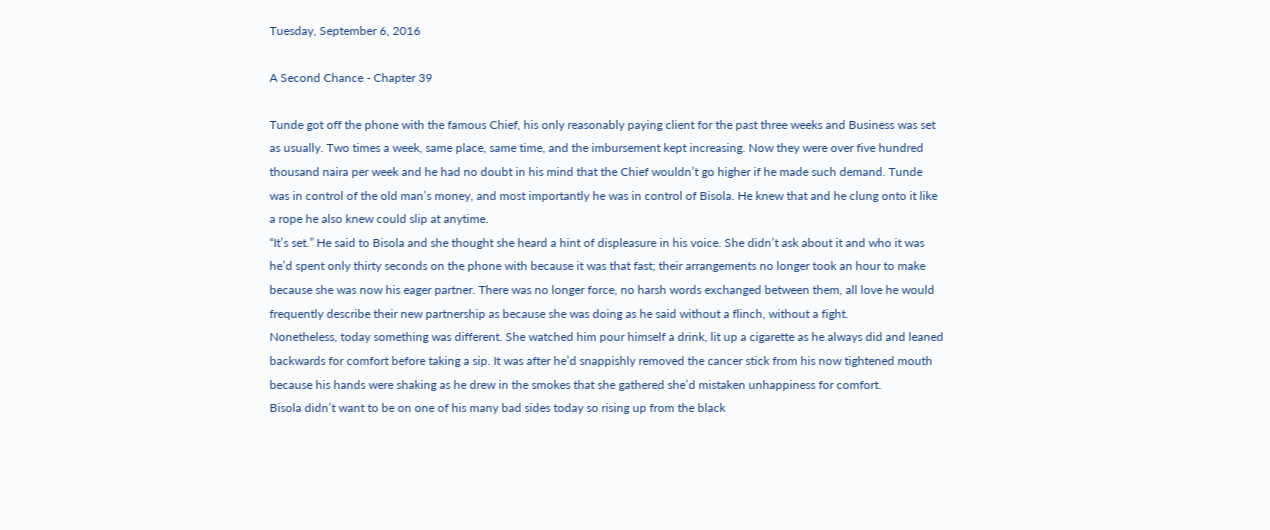Tuesday, September 6, 2016

A Second Chance - Chapter 39

Tunde got off the phone with the famous Chief, his only reasonably paying client for the past three weeks and Business was set as usually. Two times a week, same place, same time, and the imbursement kept increasing. Now they were over five hundred thousand naira per week and he had no doubt in his mind that the Chief wouldn’t go higher if he made such demand. Tunde was in control of the old man’s money, and most importantly he was in control of Bisola. He knew that and he clung onto it like a rope he also knew could slip at anytime.
“It’s set.” He said to Bisola and she thought she heard a hint of displeasure in his voice. She didn’t ask about it and who it was he’d spent only thirty seconds on the phone with because it was that fast; their arrangements no longer took an hour to make because she was now his eager partner. There was no longer force, no harsh words exchanged between them, all love he would frequently describe their new partnership as because she was doing as he said without a flinch, without a fight.
Nonetheless, today something was different. She watched him pour himself a drink, lit up a cigarette as he always did and leaned backwards for comfort before taking a sip. It was after he’d snappishly removed the cancer stick from his now tightened mouth because his hands were shaking as he drew in the smokes that she gathered she’d mistaken unhappiness for comfort.
Bisola didn’t want to be on one of his many bad sides today so rising up from the black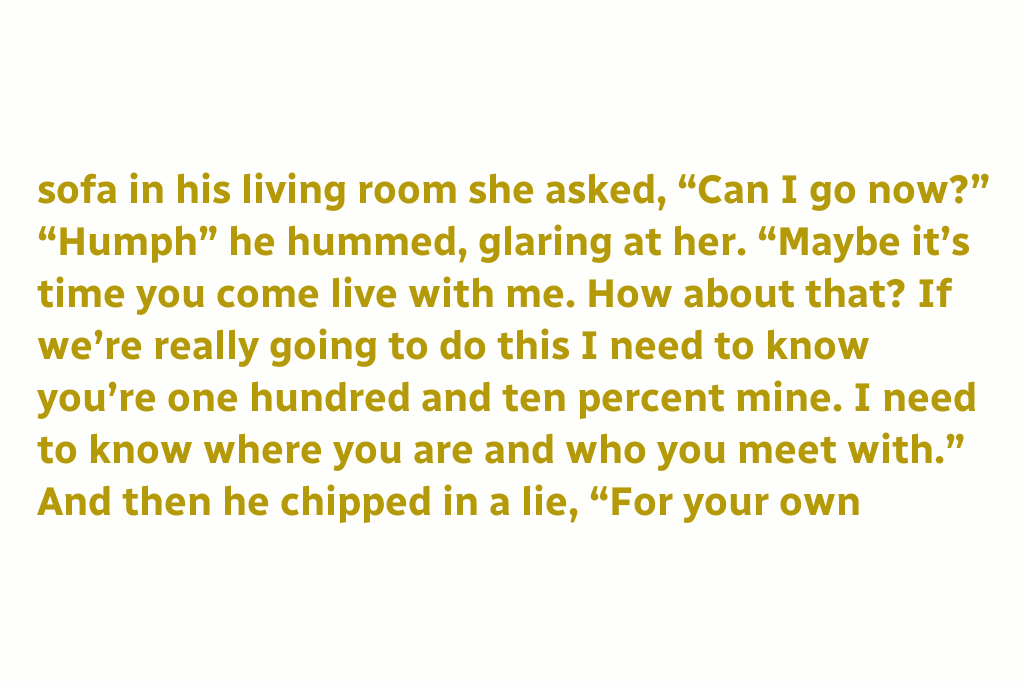sofa in his living room she asked, “Can I go now?”
“Humph” he hummed, glaring at her. “Maybe it’s time you come live with me. How about that? If we’re really going to do this I need to know you’re one hundred and ten percent mine. I need to know where you are and who you meet with.” And then he chipped in a lie, “For your own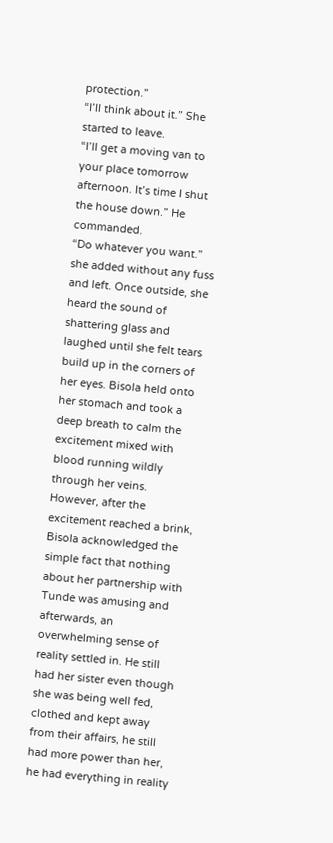protection.”
“I’ll think about it.” She started to leave.
“I’ll get a moving van to your place tomorrow afternoon. It’s time I shut the house down.” He commanded.
“Do whatever you want.” she added without any fuss and left. Once outside, she heard the sound of shattering glass and laughed until she felt tears build up in the corners of her eyes. Bisola held onto her stomach and took a deep breath to calm the excitement mixed with blood running wildly through her veins. However, after the excitement reached a brink, Bisola acknowledged the simple fact that nothing about her partnership with Tunde was amusing and afterwards, an overwhelming sense of reality settled in. He still had her sister even though she was being well fed, clothed and kept away from their affairs, he still had more power than her, he had everything in reality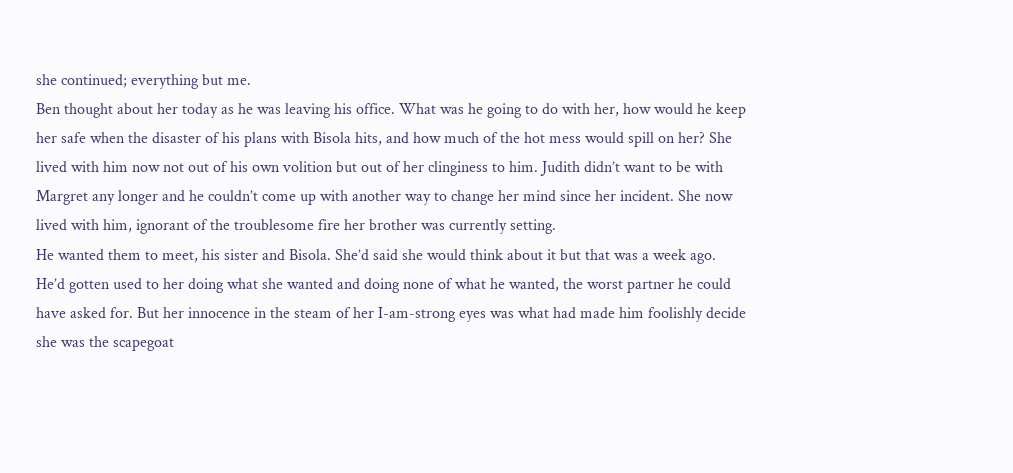she continued; everything but me.
Ben thought about her today as he was leaving his office. What was he going to do with her, how would he keep her safe when the disaster of his plans with Bisola hits, and how much of the hot mess would spill on her? She lived with him now not out of his own volition but out of her clinginess to him. Judith didn’t want to be with Margret any longer and he couldn’t come up with another way to change her mind since her incident. She now lived with him, ignorant of the troublesome fire her brother was currently setting.
He wanted them to meet, his sister and Bisola. She’d said she would think about it but that was a week ago. He’d gotten used to her doing what she wanted and doing none of what he wanted, the worst partner he could have asked for. But her innocence in the steam of her I-am-strong eyes was what had made him foolishly decide she was the scapegoat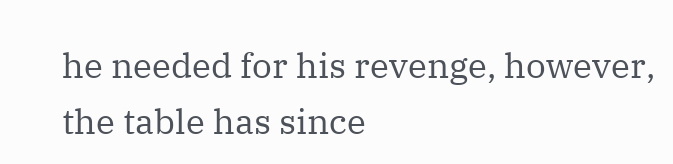he needed for his revenge, however, the table has since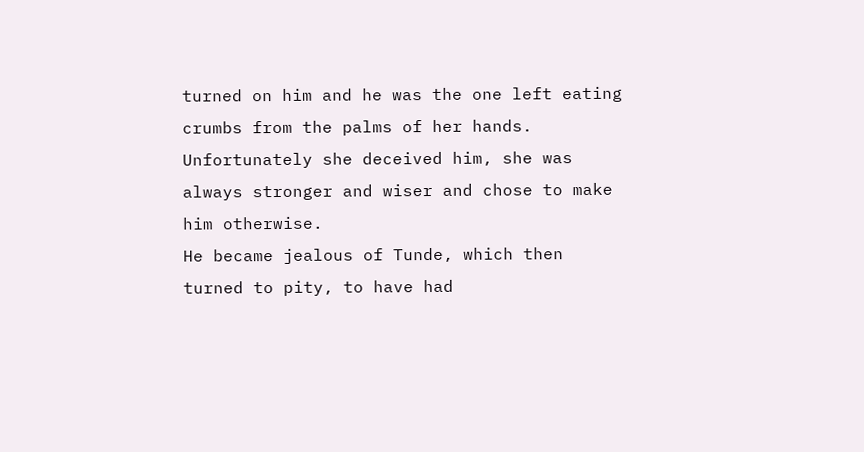turned on him and he was the one left eating crumbs from the palms of her hands. Unfortunately she deceived him, she was always stronger and wiser and chose to make him otherwise.
He became jealous of Tunde, which then turned to pity, to have had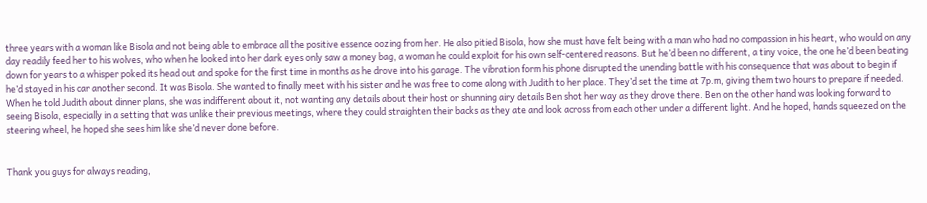three years with a woman like Bisola and not being able to embrace all the positive essence oozing from her. He also pitied Bisola, how she must have felt being with a man who had no compassion in his heart, who would on any day readily feed her to his wolves, who when he looked into her dark eyes only saw a money bag, a woman he could exploit for his own self-centered reasons. But he’d been no different, a tiny voice, the one he’d been beating down for years to a whisper poked its head out and spoke for the first time in months as he drove into his garage. The vibration form his phone disrupted the unending battle with his consequence that was about to begin if he’d stayed in his car another second. It was Bisola. She wanted to finally meet with his sister and he was free to come along with Judith to her place. They’d set the time at 7p.m, giving them two hours to prepare if needed.
When he told Judith about dinner plans, she was indifferent about it, not wanting any details about their host or shunning airy details Ben shot her way as they drove there. Ben on the other hand was looking forward to seeing Bisola, especially in a setting that was unlike their previous meetings, where they could straighten their backs as they ate and look across from each other under a different light. And he hoped, hands squeezed on the steering wheel, he hoped she sees him like she’d never done before.


Thank you guys for always reading,